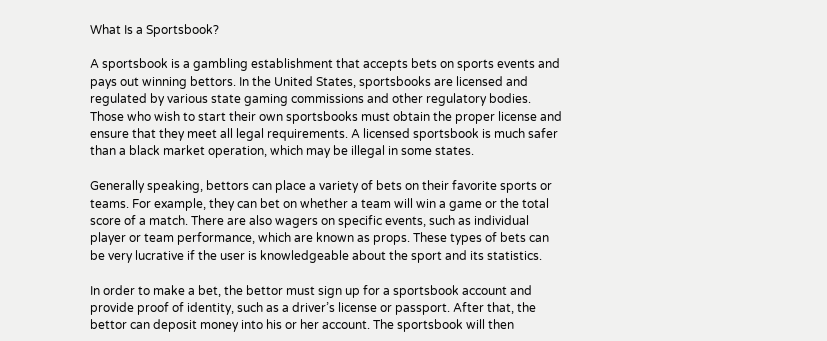What Is a Sportsbook?

A sportsbook is a gambling establishment that accepts bets on sports events and pays out winning bettors. In the United States, sportsbooks are licensed and regulated by various state gaming commissions and other regulatory bodies. Those who wish to start their own sportsbooks must obtain the proper license and ensure that they meet all legal requirements. A licensed sportsbook is much safer than a black market operation, which may be illegal in some states.

Generally speaking, bettors can place a variety of bets on their favorite sports or teams. For example, they can bet on whether a team will win a game or the total score of a match. There are also wagers on specific events, such as individual player or team performance, which are known as props. These types of bets can be very lucrative if the user is knowledgeable about the sport and its statistics.

In order to make a bet, the bettor must sign up for a sportsbook account and provide proof of identity, such as a driver’s license or passport. After that, the bettor can deposit money into his or her account. The sportsbook will then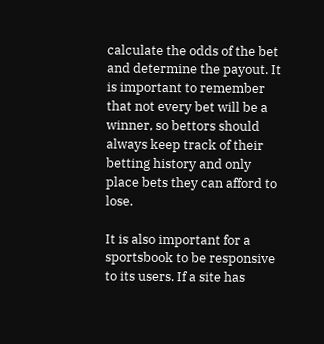calculate the odds of the bet and determine the payout. It is important to remember that not every bet will be a winner, so bettors should always keep track of their betting history and only place bets they can afford to lose.

It is also important for a sportsbook to be responsive to its users. If a site has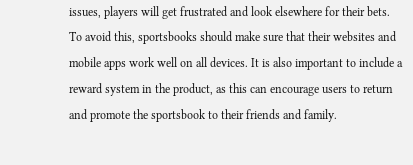issues, players will get frustrated and look elsewhere for their bets. To avoid this, sportsbooks should make sure that their websites and mobile apps work well on all devices. It is also important to include a reward system in the product, as this can encourage users to return and promote the sportsbook to their friends and family.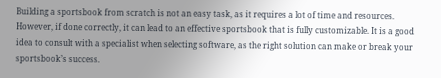Building a sportsbook from scratch is not an easy task, as it requires a lot of time and resources. However, if done correctly, it can lead to an effective sportsbook that is fully customizable. It is a good idea to consult with a specialist when selecting software, as the right solution can make or break your sportsbook’s success.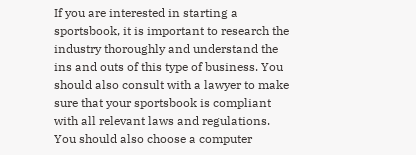If you are interested in starting a sportsbook, it is important to research the industry thoroughly and understand the ins and outs of this type of business. You should also consult with a lawyer to make sure that your sportsbook is compliant with all relevant laws and regulations. You should also choose a computer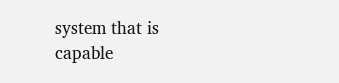system that is capable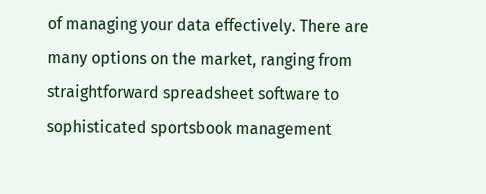of managing your data effectively. There are many options on the market, ranging from straightforward spreadsheet software to sophisticated sportsbook management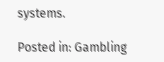systems.

Posted in: Gambling